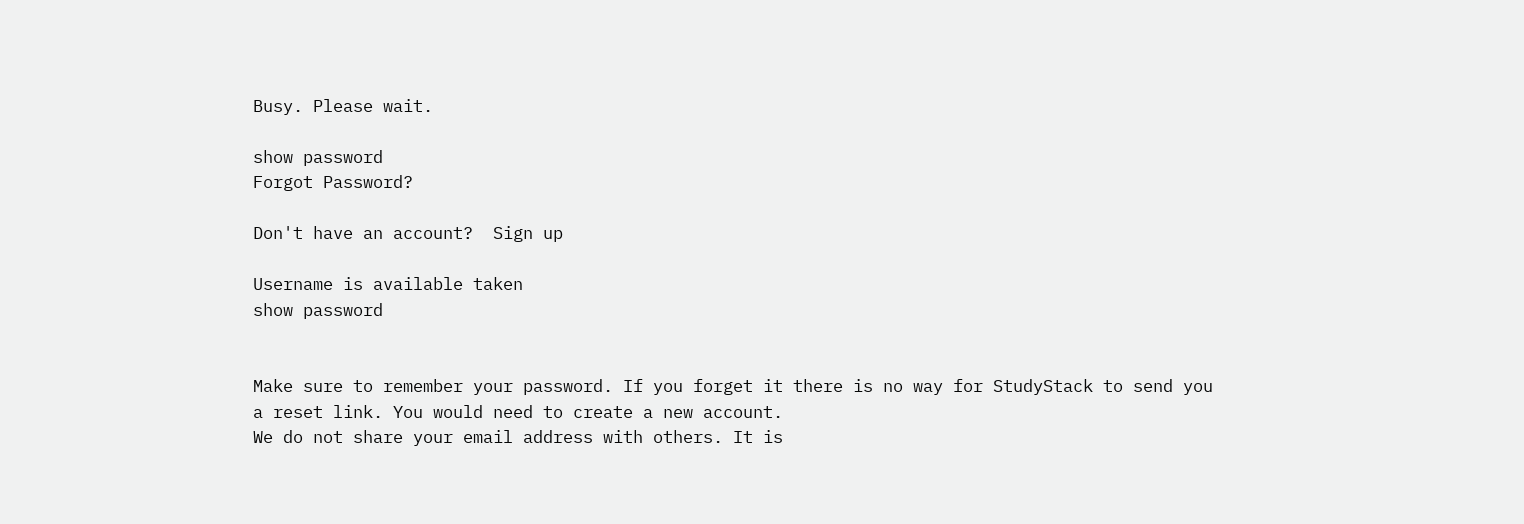Busy. Please wait.

show password
Forgot Password?

Don't have an account?  Sign up

Username is available taken
show password


Make sure to remember your password. If you forget it there is no way for StudyStack to send you a reset link. You would need to create a new account.
We do not share your email address with others. It is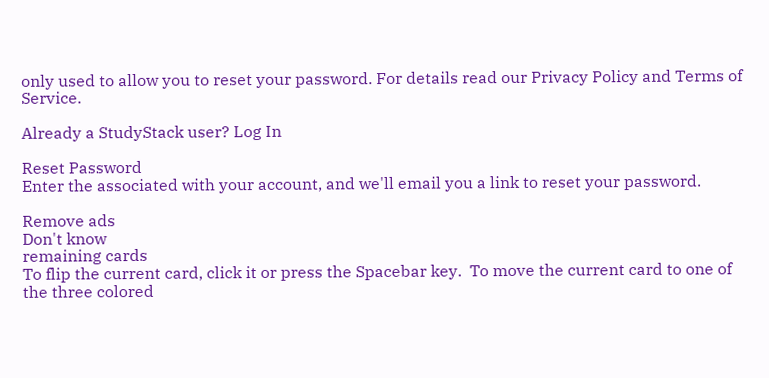only used to allow you to reset your password. For details read our Privacy Policy and Terms of Service.

Already a StudyStack user? Log In

Reset Password
Enter the associated with your account, and we'll email you a link to reset your password.

Remove ads
Don't know
remaining cards
To flip the current card, click it or press the Spacebar key.  To move the current card to one of the three colored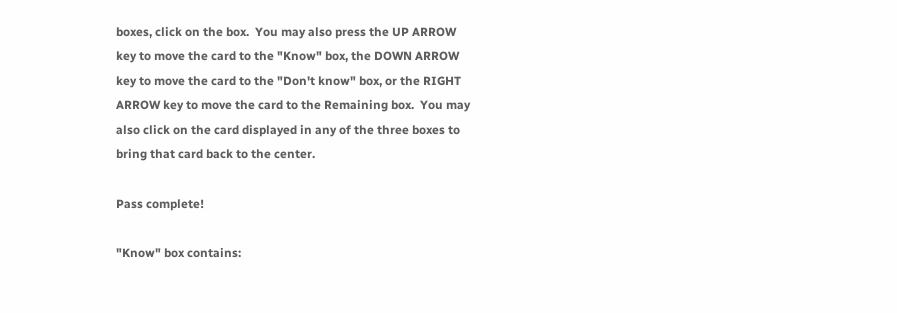boxes, click on the box.  You may also press the UP ARROW key to move the card to the "Know" box, the DOWN ARROW key to move the card to the "Don't know" box, or the RIGHT ARROW key to move the card to the Remaining box.  You may also click on the card displayed in any of the three boxes to bring that card back to the center.

Pass complete!

"Know" box contains: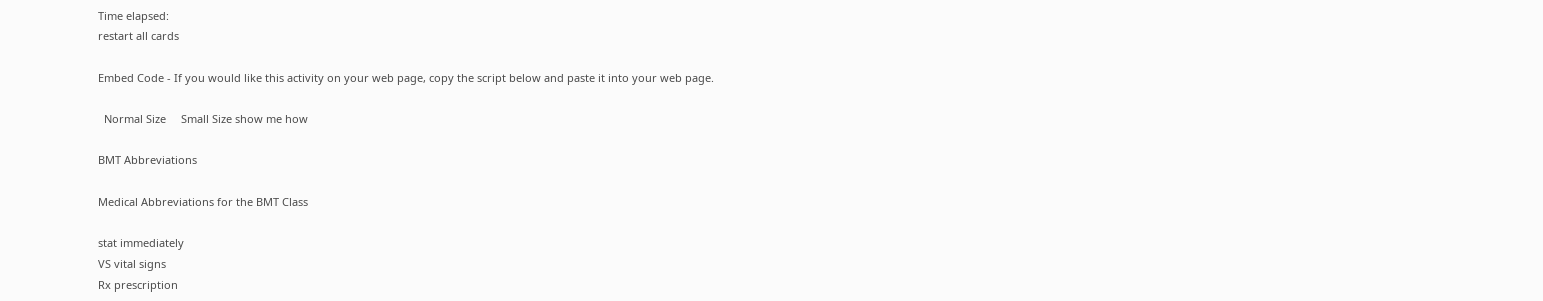Time elapsed:
restart all cards

Embed Code - If you would like this activity on your web page, copy the script below and paste it into your web page.

  Normal Size     Small Size show me how

BMT Abbreviations

Medical Abbreviations for the BMT Class

stat immediately
VS vital signs
Rx prescription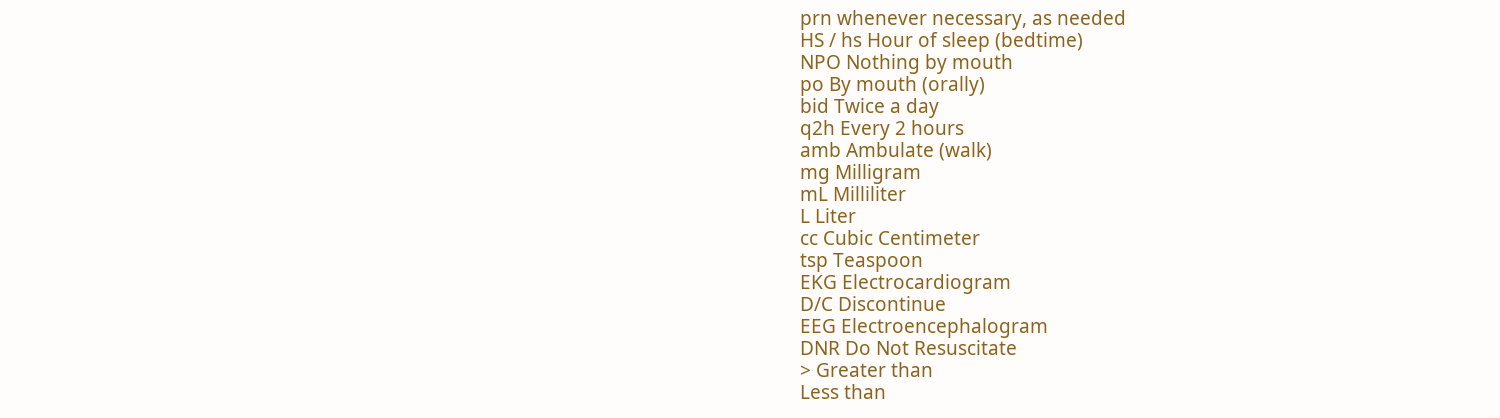prn whenever necessary, as needed
HS / hs Hour of sleep (bedtime)
NPO Nothing by mouth
po By mouth (orally)
bid Twice a day
q2h Every 2 hours
amb Ambulate (walk)
mg Milligram
mL Milliliter
L Liter
cc Cubic Centimeter
tsp Teaspoon
EKG Electrocardiogram
D/C Discontinue
EEG Electroencephalogram
DNR Do Not Resuscitate
> Greater than
Less than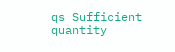qs Sufficient quantity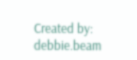Created by: debbie.beam